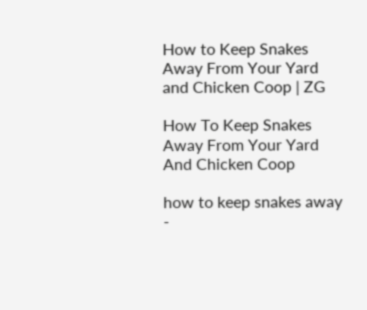How to Keep Snakes Away From Your Yard and Chicken Coop | ZG

How To Keep Snakes Away From Your Yard And Chicken Coop

how to keep snakes away -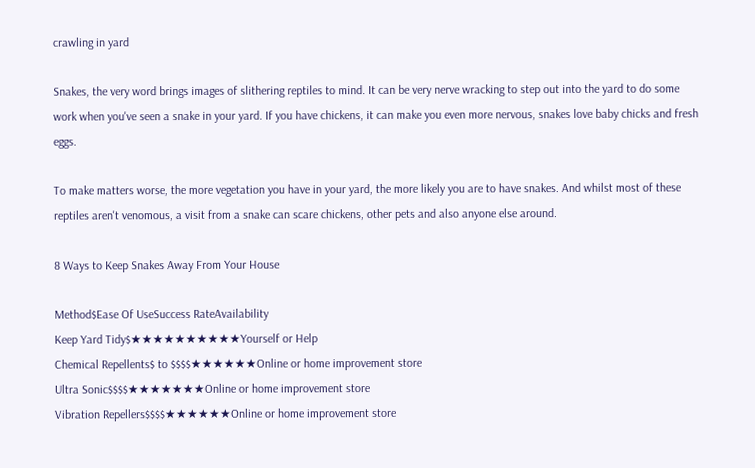crawling in yard

Snakes, the very word brings images of slithering reptiles to mind. It can be very nerve wracking to step out into the yard to do some work when you've seen a snake in your yard. If you have chickens, it can make you even more nervous, snakes love baby chicks and fresh eggs.

To make matters worse, the more vegetation you have in your yard, the more likely you are to have snakes. And whilst most of these reptiles aren't venomous, a visit from a snake can scare chickens, other pets and also anyone else around.

8 Ways to Keep Snakes Away From Your House

Method$Ease Of UseSuccess RateAvailability
Keep Yard Tidy$★★★★★★★★★★Yourself or Help
Chemical Repellents$ to $$$$★★★★★★Online or home improvement store
Ultra Sonic$$$$★★★★★★★Online or home improvement store
Vibration Repellers$$$$★★★★★★Online or home improvement store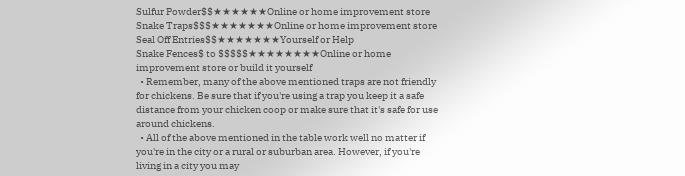Sulfur Powder$$★★★★★★Online or home improvement store
Snake Traps$$$★★★★★★★Online or home improvement store
Seal Off Entries$$★★★★★★★Yourself or Help
Snake Fences$ to $$$$$★★★★★★★★Online or home improvement store or build it yourself
  • Remember, many of the above mentioned traps are not friendly for chickens. Be sure that if you're using a trap you keep it a safe distance from your chicken coop or make sure that it's safe for use around chickens.
  • All of the above mentioned in the table work well no matter if you're in the city or a rural or suburban area. However, if you're living in a city you may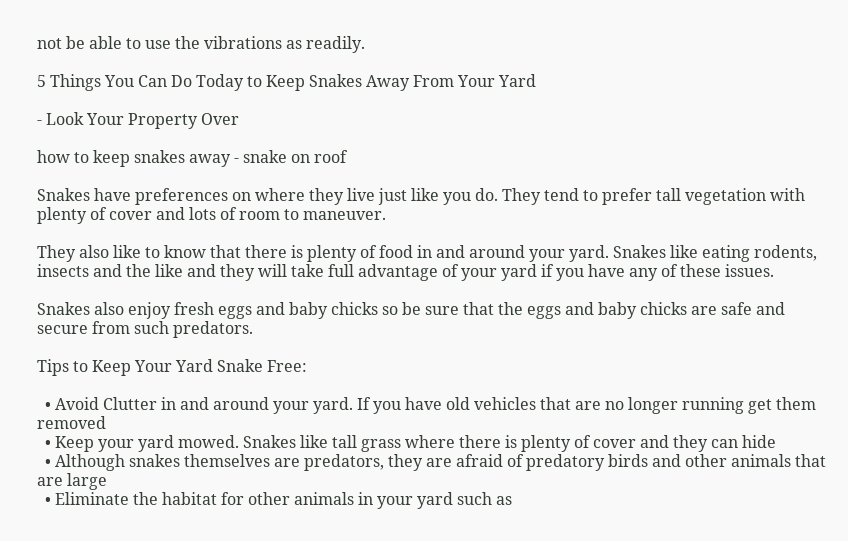not be able to use the vibrations as readily.

5 Things You Can Do Today to Keep Snakes Away From Your Yard

- Look Your Property Over

how to keep snakes away - snake on roof

Snakes have preferences on where they live just like you do. They tend to prefer tall vegetation with plenty of cover and lots of room to maneuver.

They also like to know that there is plenty of food in and around your yard. Snakes like eating rodents, insects and the like and they will take full advantage of your yard if you have any of these issues.

Snakes also enjoy fresh eggs and baby chicks so be sure that the eggs and baby chicks are safe and secure from such predators.

Tips to Keep Your Yard Snake Free:

  • Avoid Clutter in and around your yard. If you have old vehicles that are no longer running get them removed
  • Keep your yard mowed. Snakes like tall grass where there is plenty of cover and they can hide
  • Although snakes themselves are predators, they are afraid of predatory birds and other animals that are large
  • Eliminate the habitat for other animals in your yard such as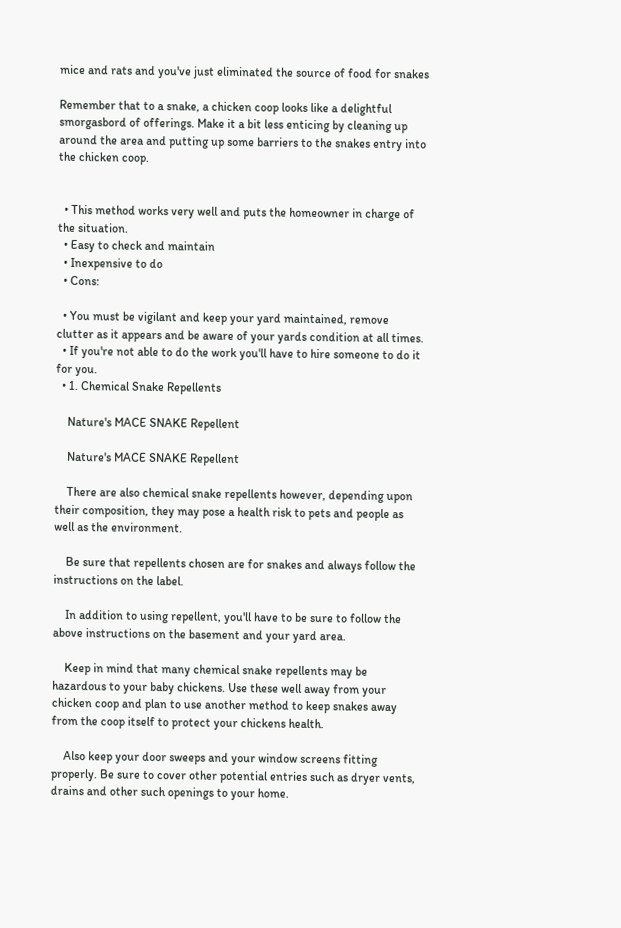mice and rats and you've just eliminated the source of food for snakes

Remember that to a snake, a chicken coop looks like a delightful smorgasbord of offerings. Make it a bit less enticing by cleaning up around the area and putting up some barriers to the snakes entry into the chicken coop.


  • This method works very well and puts the homeowner in charge of the situation.
  • Easy to check and maintain
  • Inexpensive to do
  • Cons:

  • You must be vigilant and keep your yard maintained, remove clutter as it appears and be aware of your yards condition at all times.
  • If you're not able to do the work you'll have to hire someone to do it for you.
  • 1. Chemical Snake Repellents

    Nature's MACE SNAKE Repellent

    Nature's MACE SNAKE Repellent

    There are also chemical snake repellents however, depending upon their composition, they may pose a health risk to pets and people as well as the environment.

    Be sure that repellents chosen are for snakes and always follow the instructions on the label.

    In addition to using repellent, you'll have to be sure to follow the above instructions on the basement and your yard area.

    Keep in mind that many chemical snake repellents may be hazardous to your baby chickens. Use these well away from your chicken coop and plan to use another method to keep snakes away from the coop itself to protect your chickens health.

    Also keep your door sweeps and your window screens fitting properly. Be sure to cover other potential entries such as dryer vents, drains and other such openings to your home.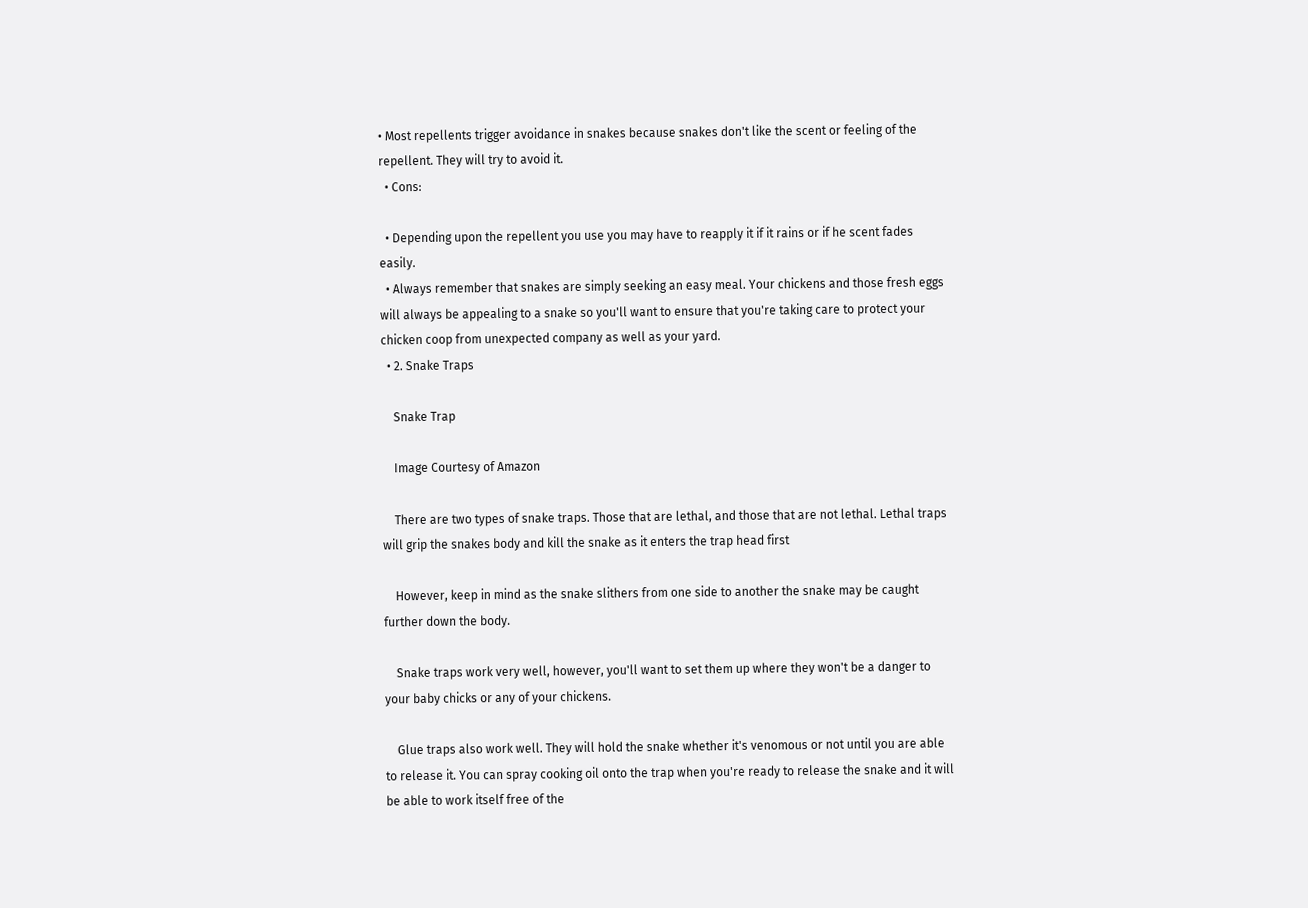• Most repellents trigger avoidance in snakes because snakes don't like the scent or feeling of the repellent. They will try to avoid it.
  • Cons:

  • Depending upon the repellent you use you may have to reapply it if it rains or if he scent fades easily.
  • Always remember that snakes are simply seeking an easy meal. Your chickens and those fresh eggs will always be appealing to a snake so you'll want to ensure that you're taking care to protect your chicken coop from unexpected company as well as your yard.
  • 2. Snake Traps

    Snake Trap

    Image Courtesy of Amazon

    There are two types of snake traps. Those that are lethal, and those that are not lethal. Lethal traps will grip the snakes body and kill the snake as it enters the trap head first

    However, keep in mind as the snake slithers from one side to another the snake may be caught further down the body.

    Snake traps work very well, however, you'll want to set them up where they won't be a danger to your baby chicks or any of your chickens.

    Glue traps also work well. They will hold the snake whether it's venomous or not until you are able to release it. You can spray cooking oil onto the trap when you're ready to release the snake and it will be able to work itself free of the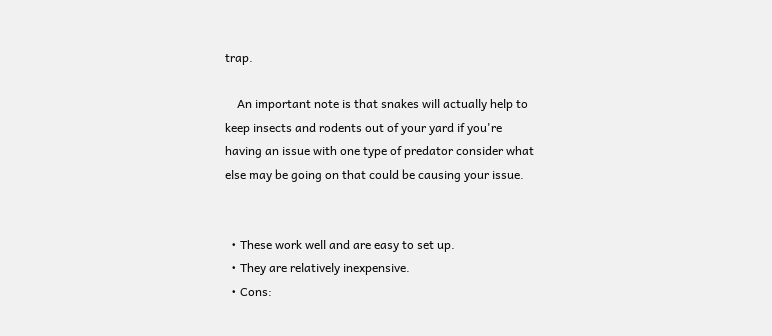trap.

    An important note is that snakes will actually help to keep insects and rodents out of your yard if you're having an issue with one type of predator consider what else may be going on that could be causing your issue.


  • These work well and are easy to set up.
  • They are relatively inexpensive.
  • Cons: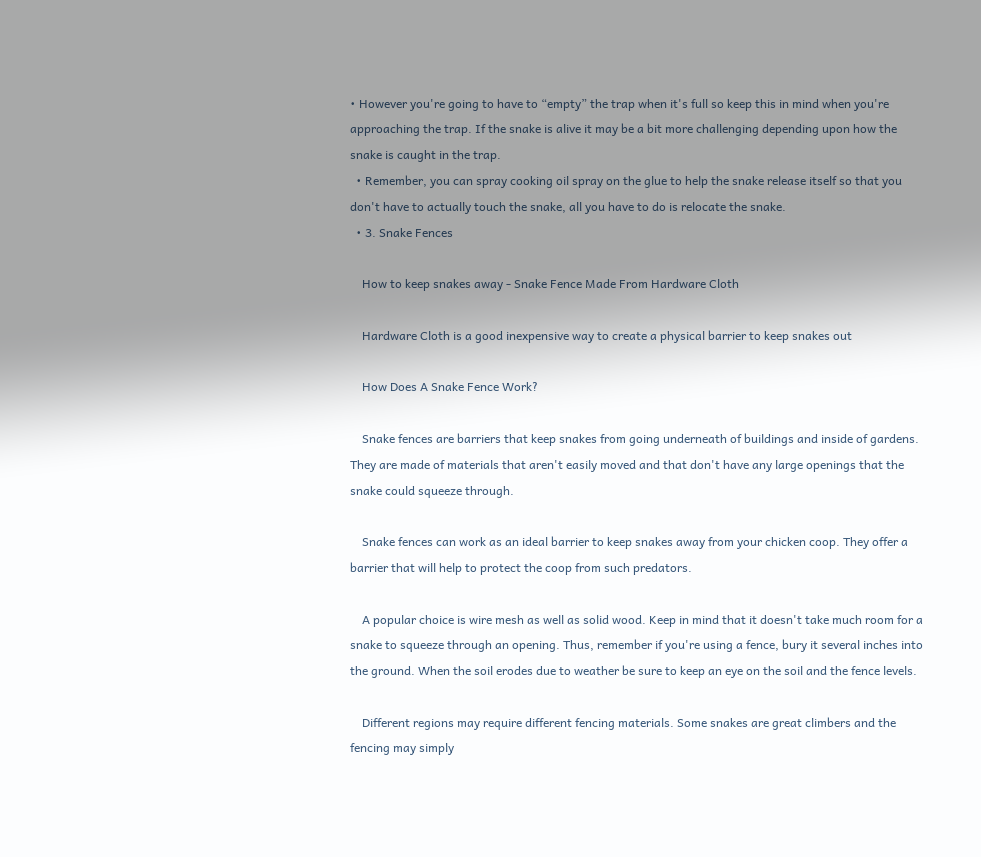• However you're going to have to “empty” the trap when it's full so keep this in mind when you're approaching the trap. If the snake is alive it may be a bit more challenging depending upon how the snake is caught in the trap.
  • Remember, you can spray cooking oil spray on the glue to help the snake release itself so that you don't have to actually touch the snake, all you have to do is relocate the snake.
  • 3. Snake Fences

    How to keep snakes away - Snake Fence Made From Hardware Cloth

    Hardware Cloth is a good inexpensive way to create a physical barrier to keep snakes out

    How Does A Snake Fence Work?

    Snake fences are barriers that keep snakes from going underneath of buildings and inside of gardens. They are made of materials that aren't easily moved and that don't have any large openings that the snake could squeeze through.

    Snake fences can work as an ideal barrier to keep snakes away from your chicken coop. They offer a barrier that will help to protect the coop from such predators.

    A popular choice is wire mesh as well as solid wood. Keep in mind that it doesn't take much room for a snake to squeeze through an opening. Thus, remember if you're using a fence, bury it several inches into the ground. When the soil erodes due to weather be sure to keep an eye on the soil and the fence levels.

    Different regions may require different fencing materials. Some snakes are great climbers and the fencing may simply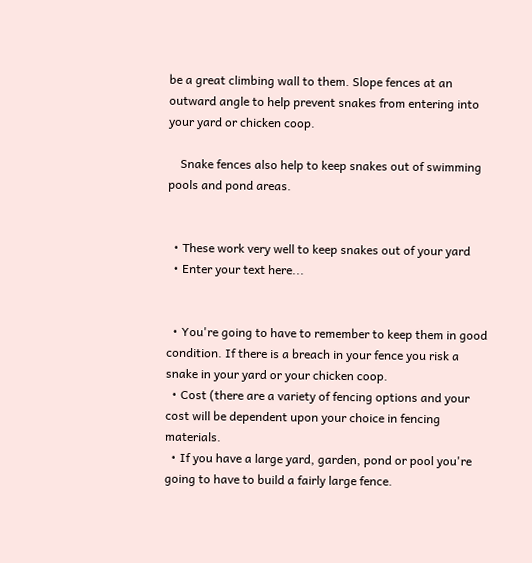be a great climbing wall to them. Slope fences at an outward angle to help prevent snakes from entering into your yard or chicken coop.

    Snake fences also help to keep snakes out of swimming pools and pond areas.


  • These work very well to keep snakes out of your yard
  • Enter your text here...


  • You're going to have to remember to keep them in good condition. If there is a breach in your fence you risk a snake in your yard or your chicken coop.
  • Cost (there are a variety of fencing options and your cost will be dependent upon your choice in fencing materials.
  • If you have a large yard, garden, pond or pool you're going to have to build a fairly large fence.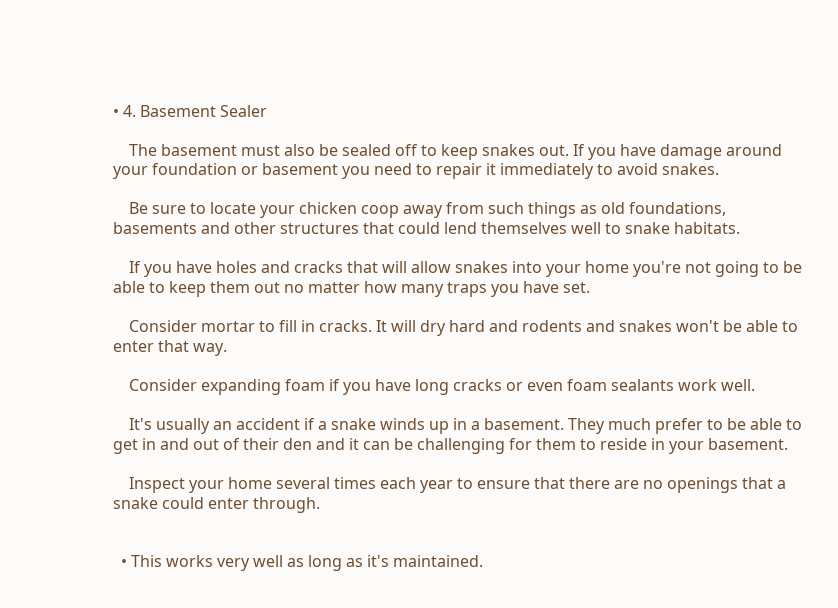• 4. Basement Sealer

    The basement must also be sealed off to keep snakes out. If you have damage around your foundation or basement you need to repair it immediately to avoid snakes.

    Be sure to locate your chicken coop away from such things as old foundations, basements and other structures that could lend themselves well to snake habitats.

    If you have holes and cracks that will allow snakes into your home you're not going to be able to keep them out no matter how many traps you have set.

    Consider mortar to fill in cracks. It will dry hard and rodents and snakes won't be able to enter that way.

    Consider expanding foam if you have long cracks or even foam sealants work well.

    It's usually an accident if a snake winds up in a basement. They much prefer to be able to get in and out of their den and it can be challenging for them to reside in your basement.

    Inspect your home several times each year to ensure that there are no openings that a snake could enter through.


  • This works very well as long as it's maintained.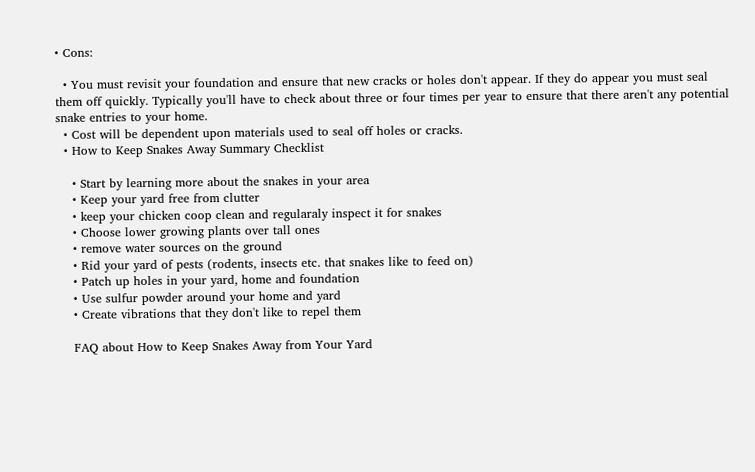• Cons:

  • You must revisit your foundation and ensure that new cracks or holes don't appear. If they do appear you must seal them off quickly. Typically you'll have to check about three or four times per year to ensure that there aren't any potential snake entries to your home.
  • Cost will be dependent upon materials used to seal off holes or cracks.
  • How to Keep Snakes Away Summary Checklist

    • Start by learning more about the snakes in your area
    • Keep your yard free from clutter
    • keep your chicken coop clean and regularaly inspect it for snakes
    • Choose lower growing plants over tall ones
    • remove water sources on the ground
    • Rid your yard of pests (rodents, insects etc. that snakes like to feed on)
    • Patch up holes in your yard, home and foundation
    • Use sulfur powder around your home and yard
    • Create vibrations that they don't like to repel them

    FAQ about How to Keep Snakes Away from Your Yard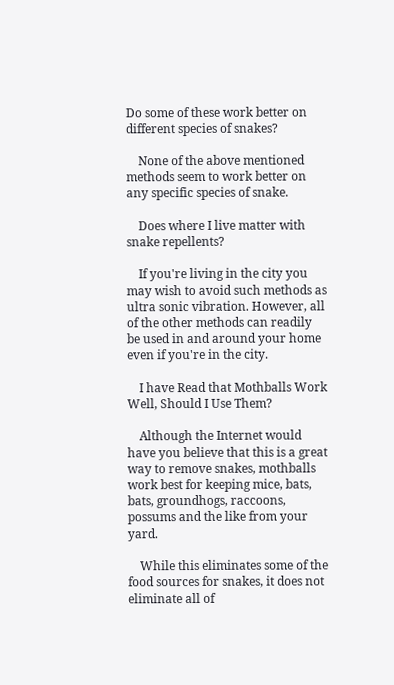Do some of these work better on different species of snakes?

    None of the above mentioned methods seem to work better on any specific species of snake.

    Does where I live matter with snake repellents?

    If you're living in the city you may wish to avoid such methods as ultra sonic vibration. However, all of the other methods can readily be used in and around your home even if you're in the city.

    I have Read that Mothballs Work Well, Should I Use Them?

    Although the Internet would have you believe that this is a great way to remove snakes, mothballs work best for keeping mice, bats, bats, groundhogs, raccoons, possums and the like from your yard.

    While this eliminates some of the food sources for snakes, it does not eliminate all of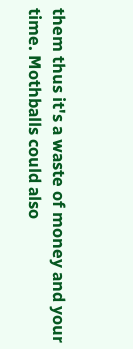them thus it's a waste of money and your time. Mothballs could also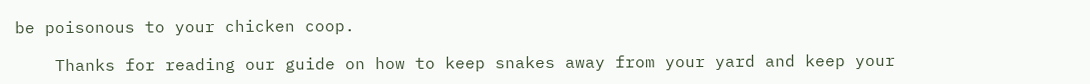be poisonous to your chicken coop.

    Thanks for reading our guide on how to keep snakes away from your yard and keep your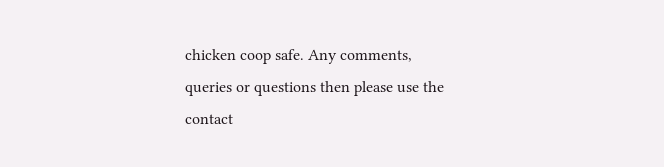chicken coop safe. Any comments, queries or questions then please use the contact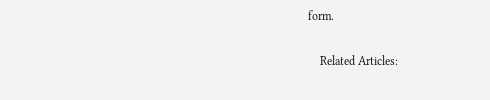form.

    Related Articles: